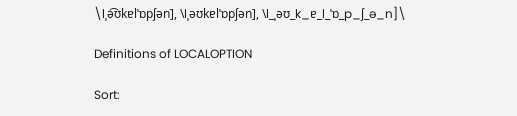\lˌə͡ʊkɐlˈɒpʃən], \lˌəʊkɐlˈɒpʃən], \l_ˌəʊ_k_ɐ_l_ˈɒ_p_ʃ_ə_n]\

Definitions of LOCALOPTION

Sort: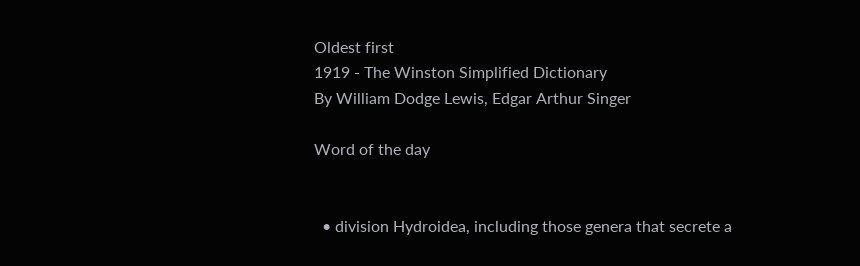Oldest first
1919 - The Winston Simplified Dictionary
By William Dodge Lewis, Edgar Arthur Singer

Word of the day


  • division Hydroidea, including those genera that secrete a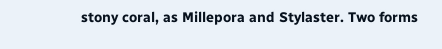stony coral, as Millepora and Stylaster. Two forms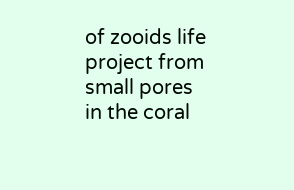of zooids life project from small pores in the coral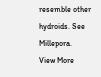resemble other hydroids. See Millepora.
View More